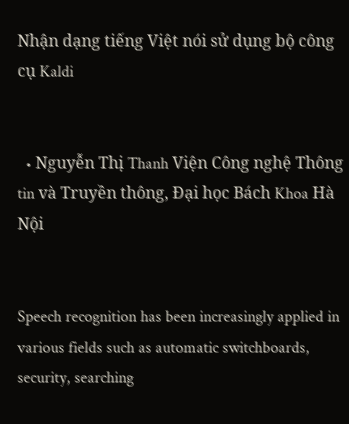Nhận dạng tiếng Việt nói sử dụng bộ công cụ Kaldi


  • Nguyễn Thị Thanh Viện Công nghệ Thông tin và Truyền thông, Đại học Bách Khoa Hà Nội


Speech recognition has been increasingly applied in various fields such as automatic switchboards, security, searching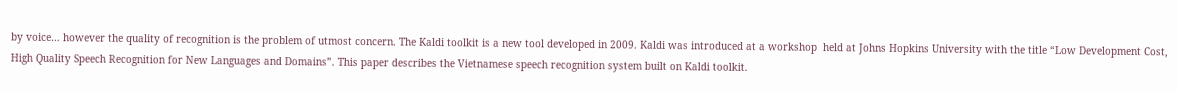by voice… however the quality of recognition is the problem of utmost concern. The Kaldi toolkit is a new tool developed in 2009. Kaldi was introduced at a workshop  held at Johns Hopkins University with the title “Low Development Cost, High Quality Speech Recognition for New Languages and Domains”. This paper describes the Vietnamese speech recognition system built on Kaldi toolkit.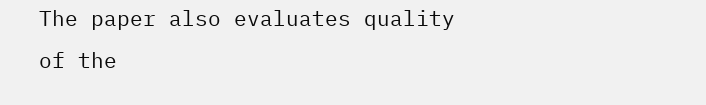The paper also evaluates quality of the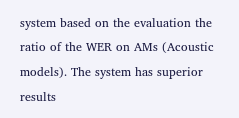system based on the evaluation the ratio of the WER on AMs (Acoustic models). The system has superior results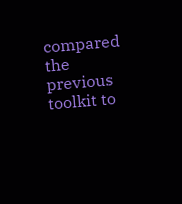compared the previous toolkit to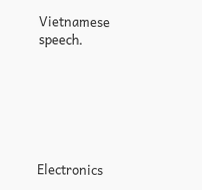Vietnamese speech.






Electronics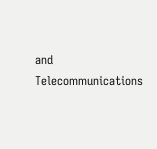and Telecommunications